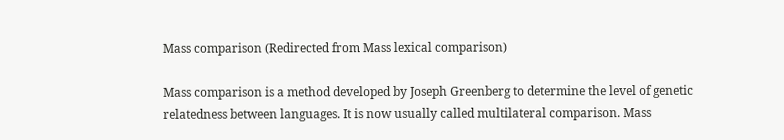Mass comparison (Redirected from Mass lexical comparison)

Mass comparison is a method developed by Joseph Greenberg to determine the level of genetic relatedness between languages. It is now usually called multilateral comparison. Mass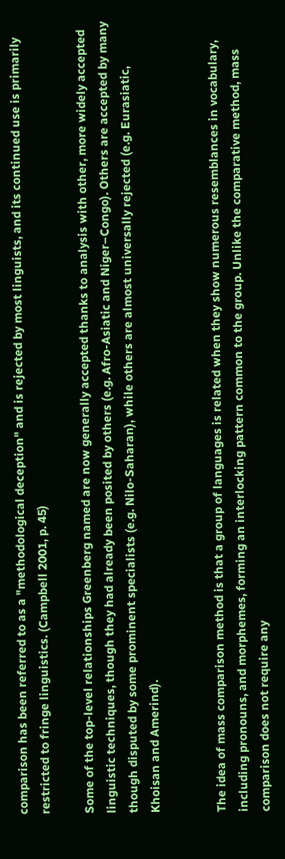comparison has been referred to as a "methodological deception" and is rejected by most linguists, and its continued use is primarily restricted to fringe linguistics. (Campbell 2001, p. 45)

Some of the top-level relationships Greenberg named are now generally accepted thanks to analysis with other, more widely accepted linguistic techniques, though they had already been posited by others (e.g. Afro-Asiatic and Niger–Congo). Others are accepted by many though disputed by some prominent specialists (e.g. Nilo-Saharan), while others are almost universally rejected (e.g. Eurasiatic, Khoisan and Amerind).


The idea of mass comparison method is that a group of languages is related when they show numerous resemblances in vocabulary, including pronouns, and morphemes, forming an interlocking pattern common to the group. Unlike the comparative method, mass comparison does not require any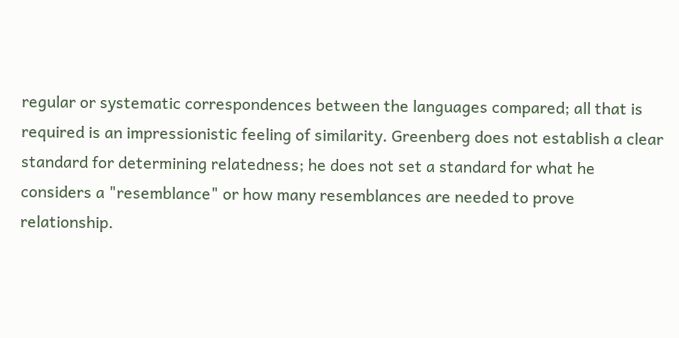regular or systematic correspondences between the languages compared; all that is required is an impressionistic feeling of similarity. Greenberg does not establish a clear standard for determining relatedness; he does not set a standard for what he considers a "resemblance" or how many resemblances are needed to prove relationship.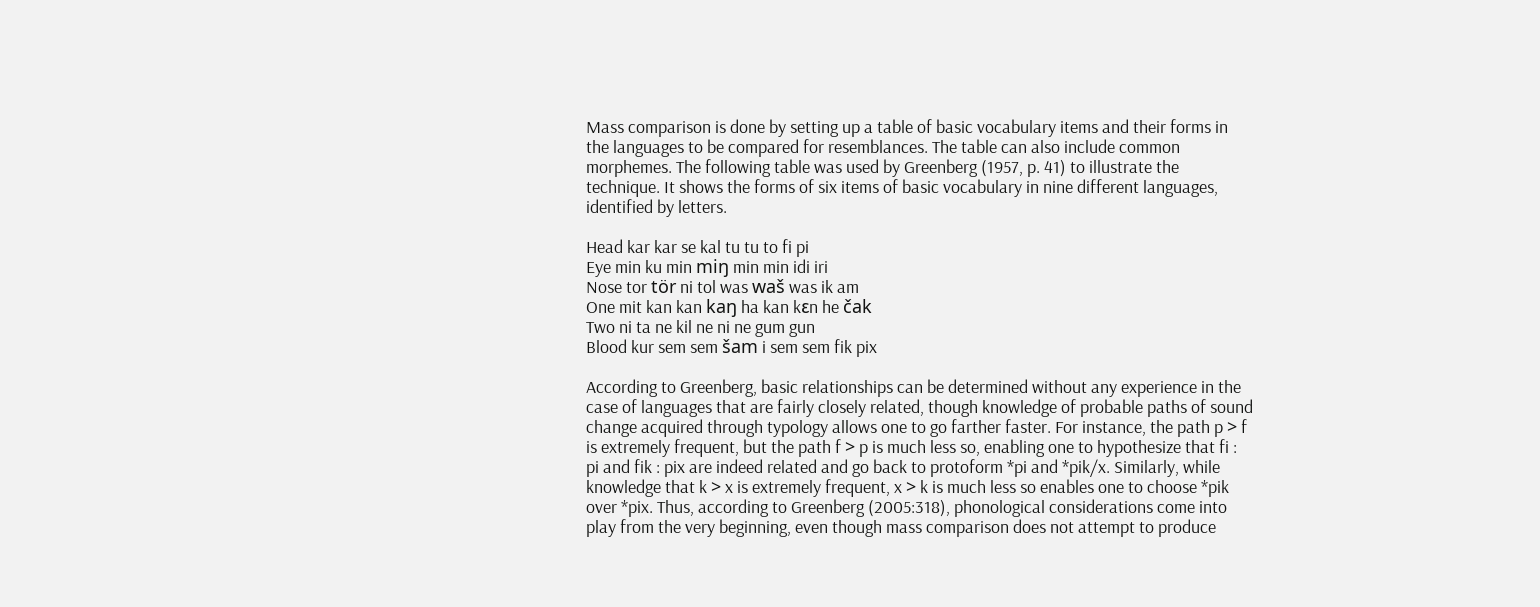Mass comparison is done by setting up a table of basic vocabulary items and their forms in the languages to be compared for resemblances. The table can also include common morphemes. The following table was used by Greenberg (1957, p. 41) to illustrate the technique. It shows the forms of six items of basic vocabulary in nine different languages, identified by letters.

Head kar kar se kal tu tu to fi pi
Eye min ku min miŋ min min idi iri
Nose tor tör ni tol was waš was ik am
One mit kan kan kaŋ ha kan kεn he čak
Two ni ta ne kil ne ni ne gum gun
Blood kur sem sem šam i sem sem fik pix

According to Greenberg, basic relationships can be determined without any experience in the case of languages that are fairly closely related, though knowledge of probable paths of sound change acquired through typology allows one to go farther faster. For instance, the path p > f is extremely frequent, but the path f > p is much less so, enabling one to hypothesize that fi : pi and fik : pix are indeed related and go back to protoform *pi and *pik/x. Similarly, while knowledge that k > x is extremely frequent, x > k is much less so enables one to choose *pik over *pix. Thus, according to Greenberg (2005:318), phonological considerations come into play from the very beginning, even though mass comparison does not attempt to produce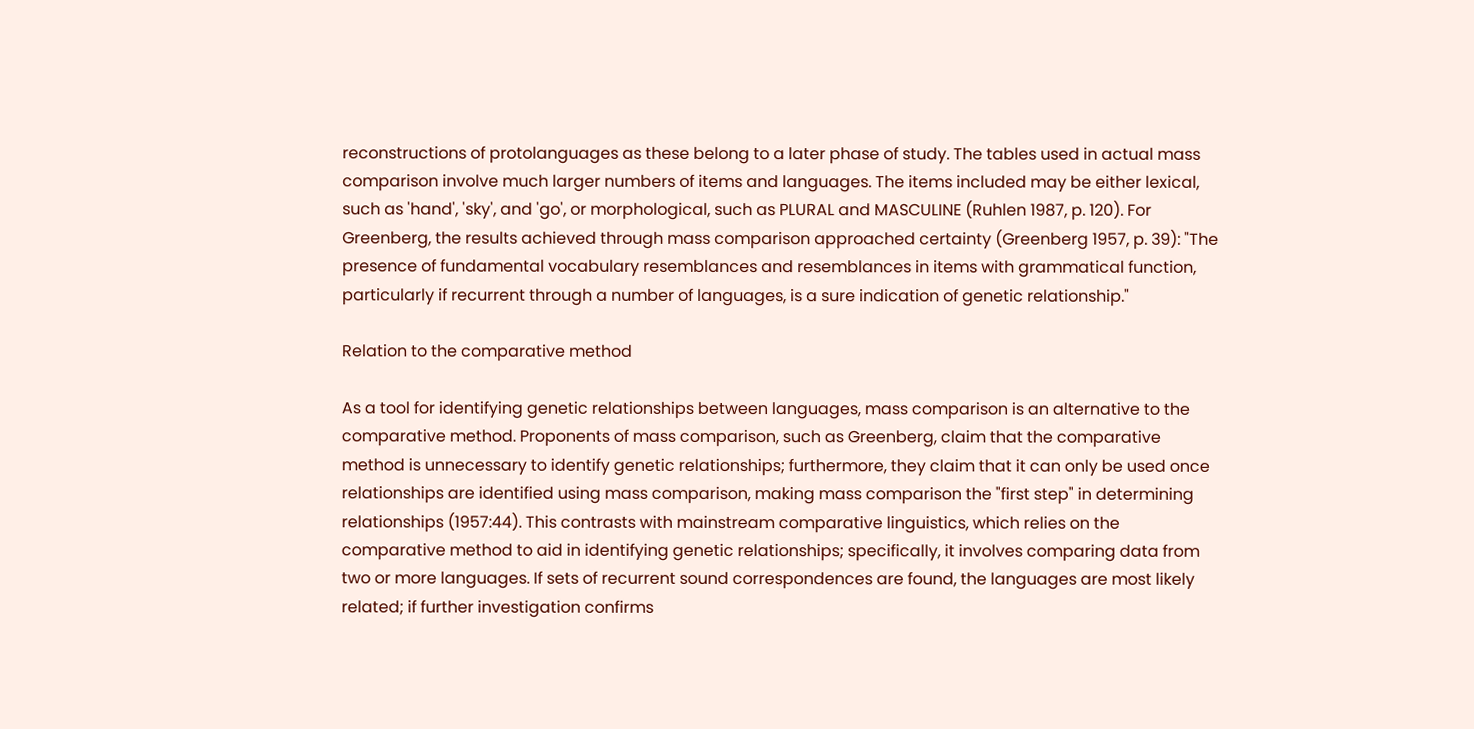reconstructions of protolanguages as these belong to a later phase of study. The tables used in actual mass comparison involve much larger numbers of items and languages. The items included may be either lexical, such as 'hand', 'sky', and 'go', or morphological, such as PLURAL and MASCULINE (Ruhlen 1987, p. 120). For Greenberg, the results achieved through mass comparison approached certainty (Greenberg 1957, p. 39): "The presence of fundamental vocabulary resemblances and resemblances in items with grammatical function, particularly if recurrent through a number of languages, is a sure indication of genetic relationship."

Relation to the comparative method

As a tool for identifying genetic relationships between languages, mass comparison is an alternative to the comparative method. Proponents of mass comparison, such as Greenberg, claim that the comparative method is unnecessary to identify genetic relationships; furthermore, they claim that it can only be used once relationships are identified using mass comparison, making mass comparison the "first step" in determining relationships (1957:44). This contrasts with mainstream comparative linguistics, which relies on the comparative method to aid in identifying genetic relationships; specifically, it involves comparing data from two or more languages. If sets of recurrent sound correspondences are found, the languages are most likely related; if further investigation confirms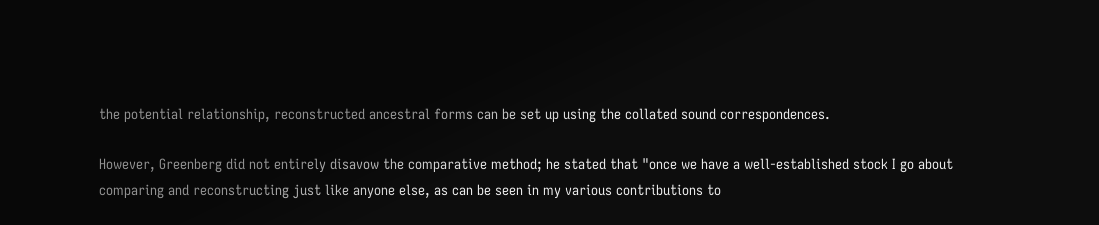the potential relationship, reconstructed ancestral forms can be set up using the collated sound correspondences.

However, Greenberg did not entirely disavow the comparative method; he stated that "once we have a well-established stock I go about comparing and reconstructing just like anyone else, as can be seen in my various contributions to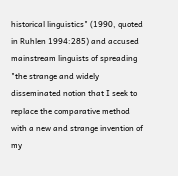historical linguistics" (1990, quoted in Ruhlen 1994:285) and accused mainstream linguists of spreading "the strange and widely disseminated notion that I seek to replace the comparative method with a new and strange invention of my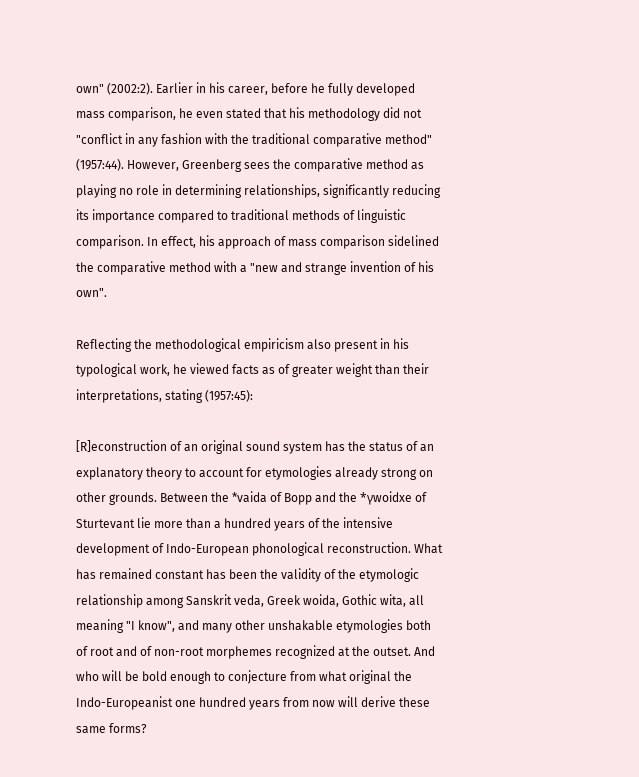own" (2002:2). Earlier in his career, before he fully developed mass comparison, he even stated that his methodology did not "conflict in any fashion with the traditional comparative method" (1957:44). However, Greenberg sees the comparative method as playing no role in determining relationships, significantly reducing its importance compared to traditional methods of linguistic comparison. In effect, his approach of mass comparison sidelined the comparative method with a "new and strange invention of his own".

Reflecting the methodological empiricism also present in his typological work, he viewed facts as of greater weight than their interpretations, stating (1957:45):

[R]econstruction of an original sound system has the status of an explanatory theory to account for etymologies already strong on other grounds. Between the *vaida of Bopp and the *γwoidxe of Sturtevant lie more than a hundred years of the intensive development of Indo-European phonological reconstruction. What has remained constant has been the validity of the etymologic relationship among Sanskrit veda, Greek woida, Gothic wita, all meaning "I know", and many other unshakable etymologies both of root and of non-root morphemes recognized at the outset. And who will be bold enough to conjecture from what original the Indo-Europeanist one hundred years from now will derive these same forms?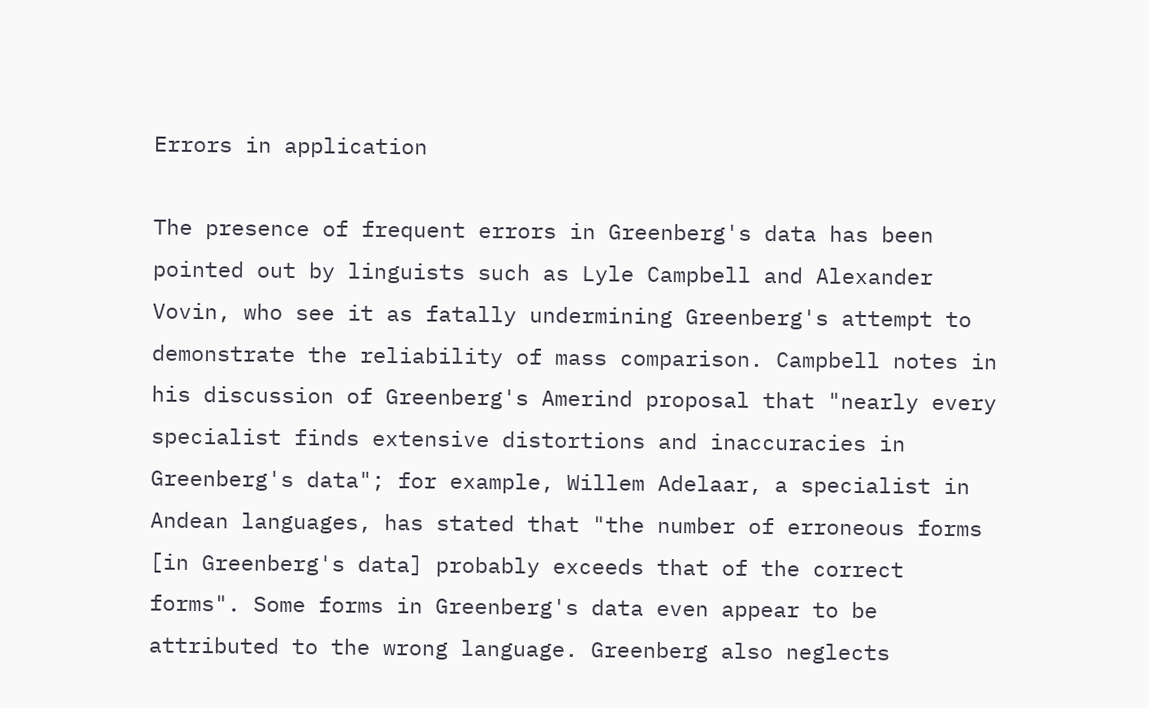Errors in application

The presence of frequent errors in Greenberg's data has been pointed out by linguists such as Lyle Campbell and Alexander Vovin, who see it as fatally undermining Greenberg's attempt to demonstrate the reliability of mass comparison. Campbell notes in his discussion of Greenberg's Amerind proposal that "nearly every specialist finds extensive distortions and inaccuracies in Greenberg's data"; for example, Willem Adelaar, a specialist in Andean languages, has stated that "the number of erroneous forms [in Greenberg's data] probably exceeds that of the correct forms". Some forms in Greenberg's data even appear to be attributed to the wrong language. Greenberg also neglects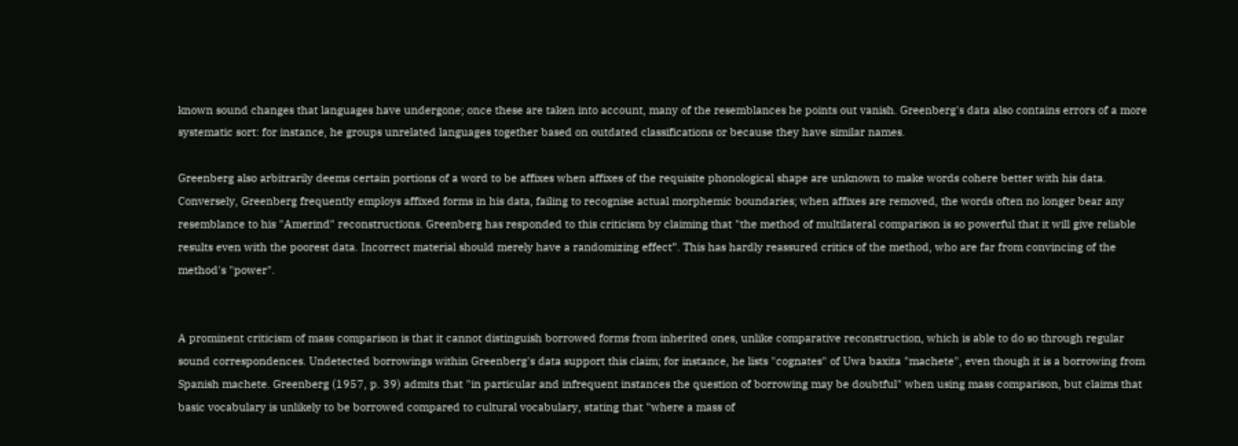known sound changes that languages have undergone; once these are taken into account, many of the resemblances he points out vanish. Greenberg's data also contains errors of a more systematic sort: for instance, he groups unrelated languages together based on outdated classifications or because they have similar names.

Greenberg also arbitrarily deems certain portions of a word to be affixes when affixes of the requisite phonological shape are unknown to make words cohere better with his data. Conversely, Greenberg frequently employs affixed forms in his data, failing to recognise actual morphemic boundaries; when affixes are removed, the words often no longer bear any resemblance to his "Amerind" reconstructions. Greenberg has responded to this criticism by claiming that "the method of multilateral comparison is so powerful that it will give reliable results even with the poorest data. Incorrect material should merely have a randomizing effect”. This has hardly reassured critics of the method, who are far from convincing of the method's "power".


A prominent criticism of mass comparison is that it cannot distinguish borrowed forms from inherited ones, unlike comparative reconstruction, which is able to do so through regular sound correspondences. Undetected borrowings within Greenberg's data support this claim; for instance, he lists "cognates" of Uwa baxita "machete", even though it is a borrowing from Spanish machete. Greenberg (1957, p. 39) admits that "in particular and infrequent instances the question of borrowing may be doubtful" when using mass comparison, but claims that basic vocabulary is unlikely to be borrowed compared to cultural vocabulary, stating that "where a mass of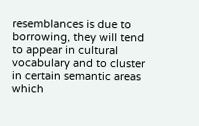resemblances is due to borrowing, they will tend to appear in cultural vocabulary and to cluster in certain semantic areas which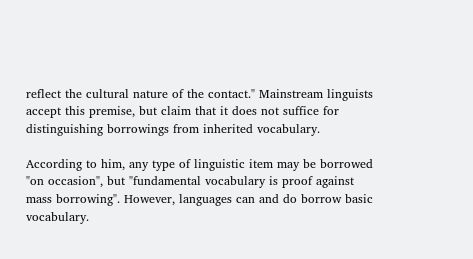reflect the cultural nature of the contact." Mainstream linguists accept this premise, but claim that it does not suffice for distinguishing borrowings from inherited vocabulary.

According to him, any type of linguistic item may be borrowed "on occasion", but "fundamental vocabulary is proof against mass borrowing". However, languages can and do borrow basic vocabulary.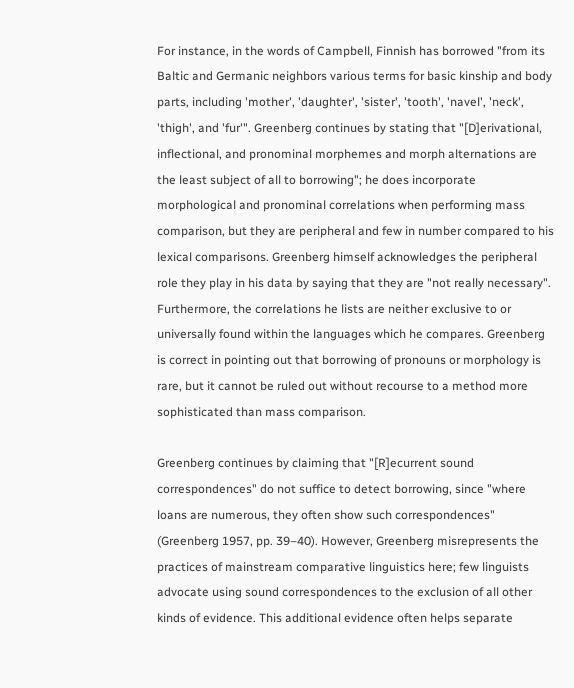For instance, in the words of Campbell, Finnish has borrowed "from its Baltic and Germanic neighbors various terms for basic kinship and body parts, including 'mother', 'daughter', 'sister', 'tooth', 'navel', 'neck', 'thigh', and 'fur'". Greenberg continues by stating that "[D]erivational, inflectional, and pronominal morphemes and morph alternations are the least subject of all to borrowing"; he does incorporate morphological and pronominal correlations when performing mass comparison, but they are peripheral and few in number compared to his lexical comparisons. Greenberg himself acknowledges the peripheral role they play in his data by saying that they are "not really necessary". Furthermore, the correlations he lists are neither exclusive to or universally found within the languages which he compares. Greenberg is correct in pointing out that borrowing of pronouns or morphology is rare, but it cannot be ruled out without recourse to a method more sophisticated than mass comparison.

Greenberg continues by claiming that "[R]ecurrent sound correspondences" do not suffice to detect borrowing, since "where loans are numerous, they often show such correspondences" (Greenberg 1957, pp. 39–40). However, Greenberg misrepresents the practices of mainstream comparative linguistics here; few linguists advocate using sound correspondences to the exclusion of all other kinds of evidence. This additional evidence often helps separate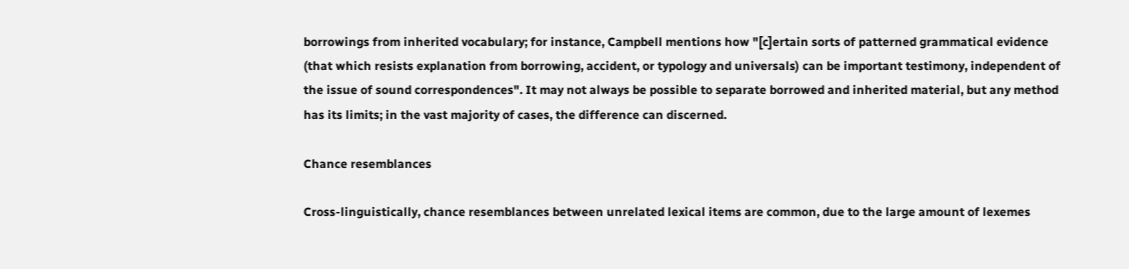borrowings from inherited vocabulary; for instance, Campbell mentions how "[c]ertain sorts of patterned grammatical evidence (that which resists explanation from borrowing, accident, or typology and universals) can be important testimony, independent of the issue of sound correspondences". It may not always be possible to separate borrowed and inherited material, but any method has its limits; in the vast majority of cases, the difference can discerned.

Chance resemblances

Cross-linguistically, chance resemblances between unrelated lexical items are common, due to the large amount of lexemes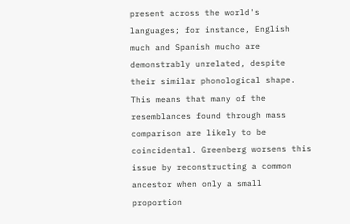present across the world's languages; for instance, English much and Spanish mucho are demonstrably unrelated, despite their similar phonological shape. This means that many of the resemblances found through mass comparison are likely to be coincidental. Greenberg worsens this issue by reconstructing a common ancestor when only a small proportion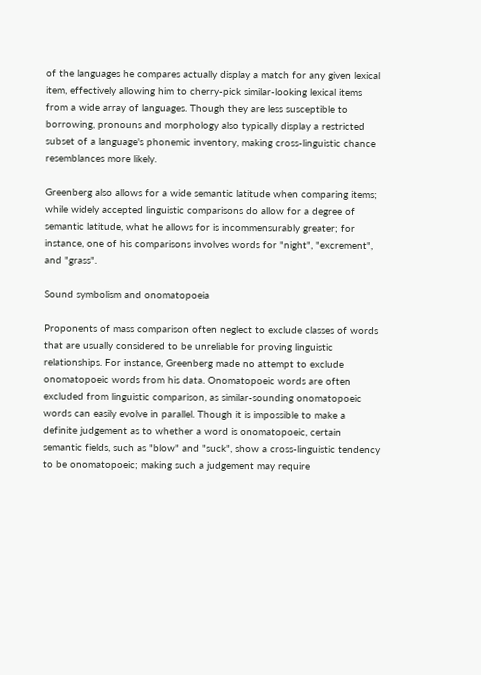of the languages he compares actually display a match for any given lexical item, effectively allowing him to cherry-pick similar-looking lexical items from a wide array of languages. Though they are less susceptible to borrowing, pronouns and morphology also typically display a restricted subset of a language's phonemic inventory, making cross-linguistic chance resemblances more likely.

Greenberg also allows for a wide semantic latitude when comparing items; while widely accepted linguistic comparisons do allow for a degree of semantic latitude, what he allows for is incommensurably greater; for instance, one of his comparisons involves words for "night", "excrement", and "grass".

Sound symbolism and onomatopoeia

Proponents of mass comparison often neglect to exclude classes of words that are usually considered to be unreliable for proving linguistic relationships. For instance, Greenberg made no attempt to exclude onomatopoeic words from his data. Onomatopoeic words are often excluded from linguistic comparison, as similar-sounding onomatopoeic words can easily evolve in parallel. Though it is impossible to make a definite judgement as to whether a word is onomatopoeic, certain semantic fields, such as "blow" and "suck", show a cross-linguistic tendency to be onomatopoeic; making such a judgement may require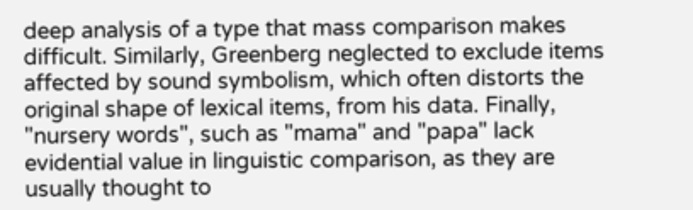deep analysis of a type that mass comparison makes difficult. Similarly, Greenberg neglected to exclude items affected by sound symbolism, which often distorts the original shape of lexical items, from his data. Finally, "nursery words", such as "mama" and "papa" lack evidential value in linguistic comparison, as they are usually thought to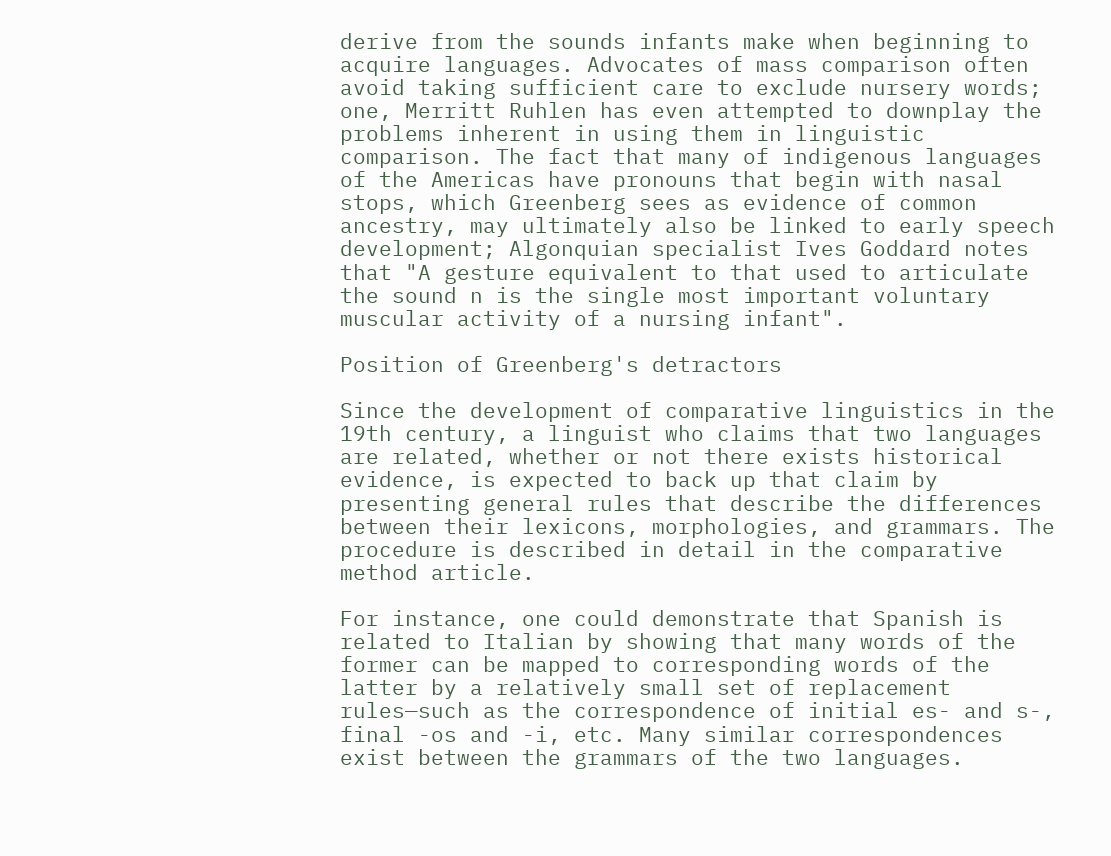derive from the sounds infants make when beginning to acquire languages. Advocates of mass comparison often avoid taking sufficient care to exclude nursery words; one, Merritt Ruhlen has even attempted to downplay the problems inherent in using them in linguistic comparison. The fact that many of indigenous languages of the Americas have pronouns that begin with nasal stops, which Greenberg sees as evidence of common ancestry, may ultimately also be linked to early speech development; Algonquian specialist Ives Goddard notes that "A gesture equivalent to that used to articulate the sound n is the single most important voluntary muscular activity of a nursing infant".

Position of Greenberg's detractors

Since the development of comparative linguistics in the 19th century, a linguist who claims that two languages are related, whether or not there exists historical evidence, is expected to back up that claim by presenting general rules that describe the differences between their lexicons, morphologies, and grammars. The procedure is described in detail in the comparative method article.

For instance, one could demonstrate that Spanish is related to Italian by showing that many words of the former can be mapped to corresponding words of the latter by a relatively small set of replacement rules—such as the correspondence of initial es- and s-, final -os and -i, etc. Many similar correspondences exist between the grammars of the two languages.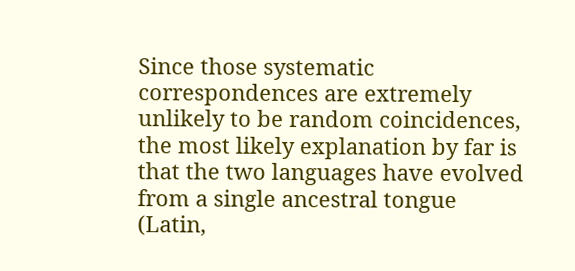Since those systematic correspondences are extremely unlikely to be random coincidences, the most likely explanation by far is that the two languages have evolved from a single ancestral tongue (Latin,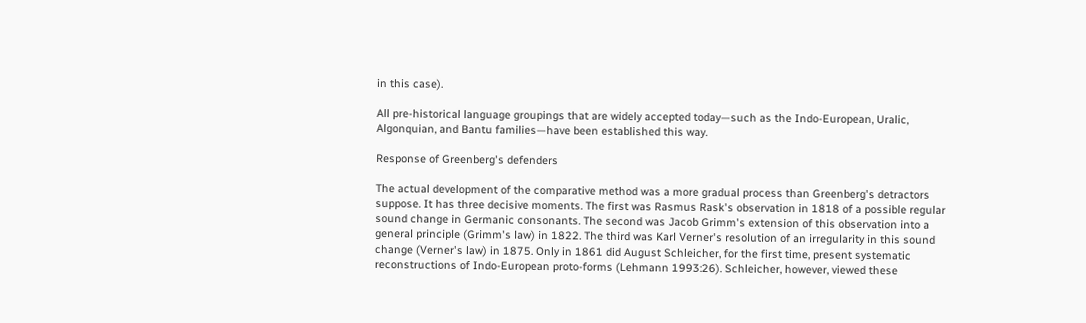in this case).

All pre-historical language groupings that are widely accepted today—such as the Indo-European, Uralic, Algonquian, and Bantu families—have been established this way.

Response of Greenberg's defenders

The actual development of the comparative method was a more gradual process than Greenberg's detractors suppose. It has three decisive moments. The first was Rasmus Rask's observation in 1818 of a possible regular sound change in Germanic consonants. The second was Jacob Grimm's extension of this observation into a general principle (Grimm's law) in 1822. The third was Karl Verner's resolution of an irregularity in this sound change (Verner's law) in 1875. Only in 1861 did August Schleicher, for the first time, present systematic reconstructions of Indo-European proto-forms (Lehmann 1993:26). Schleicher, however, viewed these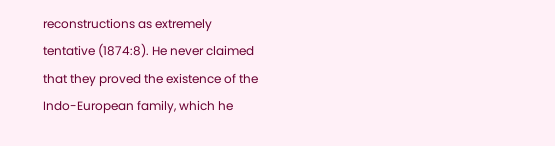reconstructions as extremely tentative (1874:8). He never claimed that they proved the existence of the Indo-European family, which he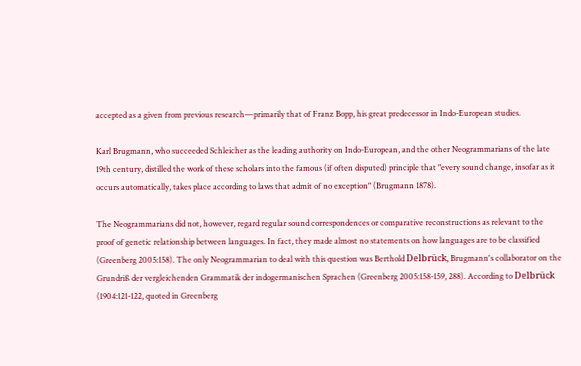accepted as a given from previous research—primarily that of Franz Bopp, his great predecessor in Indo-European studies.

Karl Brugmann, who succeeded Schleicher as the leading authority on Indo-European, and the other Neogrammarians of the late 19th century, distilled the work of these scholars into the famous (if often disputed) principle that "every sound change, insofar as it occurs automatically, takes place according to laws that admit of no exception" (Brugmann 1878).

The Neogrammarians did not, however, regard regular sound correspondences or comparative reconstructions as relevant to the proof of genetic relationship between languages. In fact, they made almost no statements on how languages are to be classified (Greenberg 2005:158). The only Neogrammarian to deal with this question was Berthold Delbrück, Brugmann's collaborator on the Grundriß der vergleichenden Grammatik der indogermanischen Sprachen (Greenberg 2005:158-159, 288). According to Delbrück (1904:121-122, quoted in Greenberg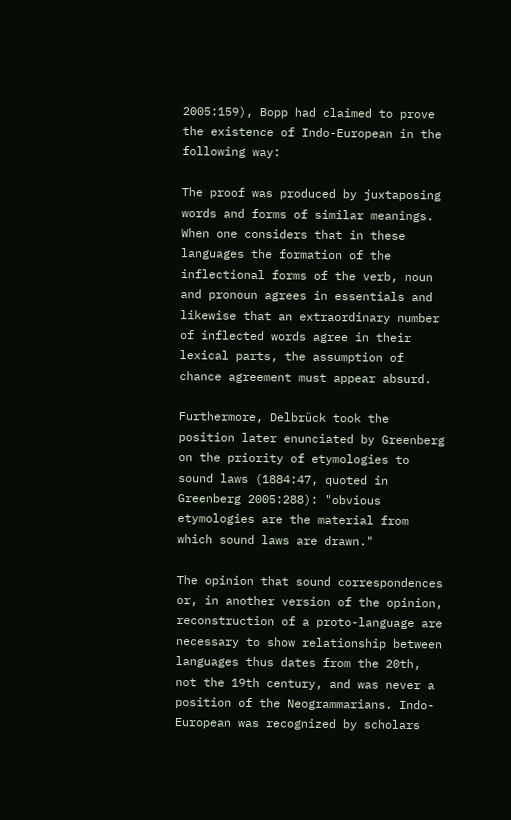2005:159), Bopp had claimed to prove the existence of Indo-European in the following way:

The proof was produced by juxtaposing words and forms of similar meanings. When one considers that in these languages the formation of the inflectional forms of the verb, noun and pronoun agrees in essentials and likewise that an extraordinary number of inflected words agree in their lexical parts, the assumption of chance agreement must appear absurd.

Furthermore, Delbrück took the position later enunciated by Greenberg on the priority of etymologies to sound laws (1884:47, quoted in Greenberg 2005:288): "obvious etymologies are the material from which sound laws are drawn."

The opinion that sound correspondences or, in another version of the opinion, reconstruction of a proto-language are necessary to show relationship between languages thus dates from the 20th, not the 19th century, and was never a position of the Neogrammarians. Indo-European was recognized by scholars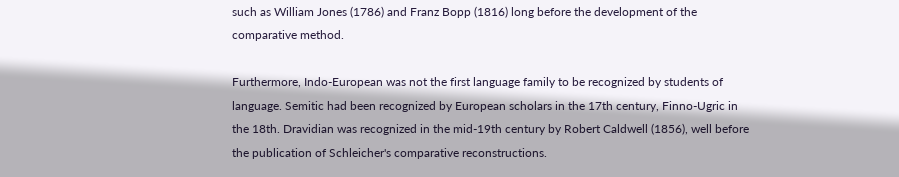such as William Jones (1786) and Franz Bopp (1816) long before the development of the comparative method.

Furthermore, Indo-European was not the first language family to be recognized by students of language. Semitic had been recognized by European scholars in the 17th century, Finno-Ugric in the 18th. Dravidian was recognized in the mid-19th century by Robert Caldwell (1856), well before the publication of Schleicher's comparative reconstructions.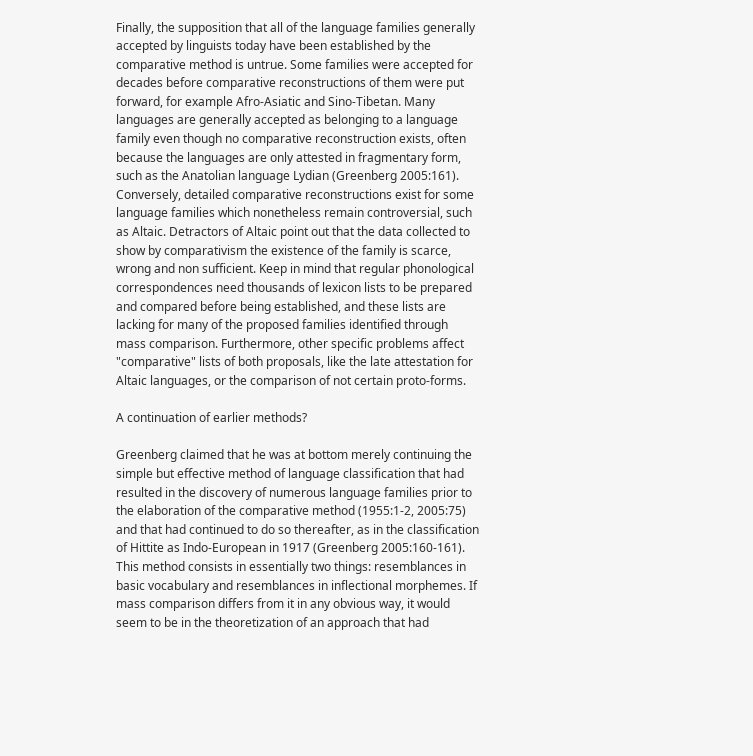Finally, the supposition that all of the language families generally accepted by linguists today have been established by the comparative method is untrue. Some families were accepted for decades before comparative reconstructions of them were put forward, for example Afro-Asiatic and Sino-Tibetan. Many languages are generally accepted as belonging to a language family even though no comparative reconstruction exists, often because the languages are only attested in fragmentary form, such as the Anatolian language Lydian (Greenberg 2005:161). Conversely, detailed comparative reconstructions exist for some language families which nonetheless remain controversial, such as Altaic. Detractors of Altaic point out that the data collected to show by comparativism the existence of the family is scarce, wrong and non sufficient. Keep in mind that regular phonological correspondences need thousands of lexicon lists to be prepared and compared before being established, and these lists are lacking for many of the proposed families identified through mass comparison. Furthermore, other specific problems affect "comparative" lists of both proposals, like the late attestation for Altaic languages, or the comparison of not certain proto-forms.

A continuation of earlier methods?

Greenberg claimed that he was at bottom merely continuing the simple but effective method of language classification that had resulted in the discovery of numerous language families prior to the elaboration of the comparative method (1955:1-2, 2005:75) and that had continued to do so thereafter, as in the classification of Hittite as Indo-European in 1917 (Greenberg 2005:160-161). This method consists in essentially two things: resemblances in basic vocabulary and resemblances in inflectional morphemes. If mass comparison differs from it in any obvious way, it would seem to be in the theoretization of an approach that had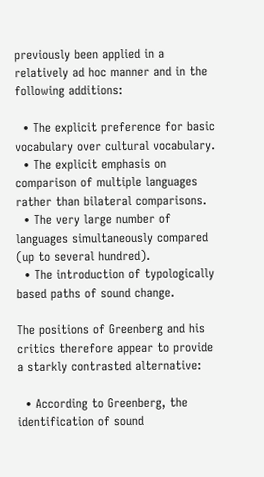previously been applied in a relatively ad hoc manner and in the following additions:

  • The explicit preference for basic vocabulary over cultural vocabulary.
  • The explicit emphasis on comparison of multiple languages rather than bilateral comparisons.
  • The very large number of languages simultaneously compared (up to several hundred).
  • The introduction of typologically based paths of sound change.

The positions of Greenberg and his critics therefore appear to provide a starkly contrasted alternative:

  • According to Greenberg, the identification of sound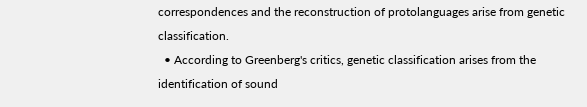correspondences and the reconstruction of protolanguages arise from genetic classification.
  • According to Greenberg's critics, genetic classification arises from the identification of sound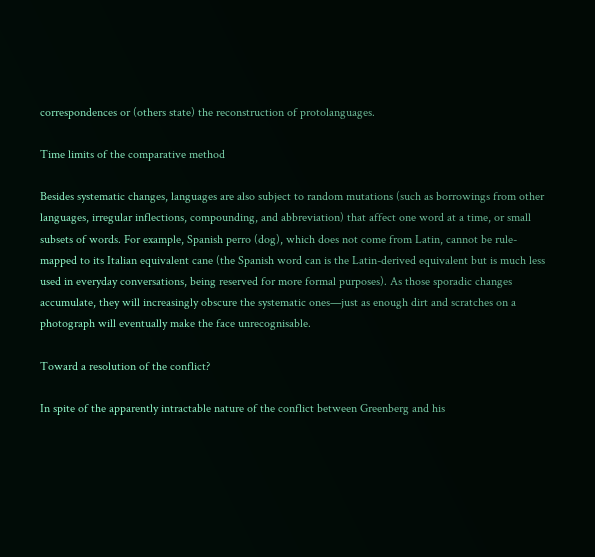correspondences or (others state) the reconstruction of protolanguages.

Time limits of the comparative method

Besides systematic changes, languages are also subject to random mutations (such as borrowings from other languages, irregular inflections, compounding, and abbreviation) that affect one word at a time, or small subsets of words. For example, Spanish perro (dog), which does not come from Latin, cannot be rule-mapped to its Italian equivalent cane (the Spanish word can is the Latin-derived equivalent but is much less used in everyday conversations, being reserved for more formal purposes). As those sporadic changes accumulate, they will increasingly obscure the systematic ones—just as enough dirt and scratches on a photograph will eventually make the face unrecognisable.

Toward a resolution of the conflict?

In spite of the apparently intractable nature of the conflict between Greenberg and his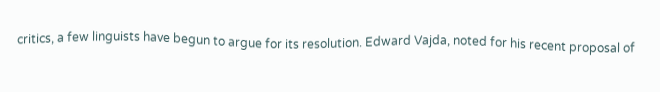critics, a few linguists have begun to argue for its resolution. Edward Vajda, noted for his recent proposal of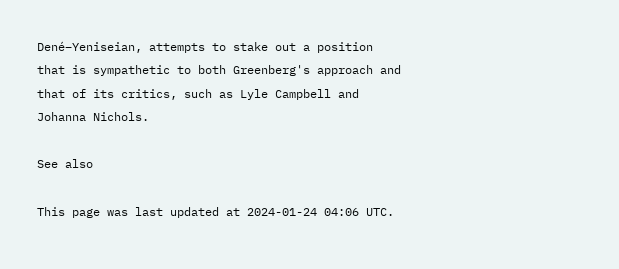Dené–Yeniseian, attempts to stake out a position that is sympathetic to both Greenberg's approach and that of its critics, such as Lyle Campbell and Johanna Nichols.

See also

This page was last updated at 2024-01-24 04:06 UTC.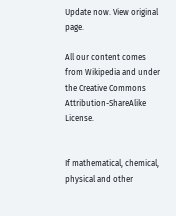Update now. View original page.

All our content comes from Wikipedia and under the Creative Commons Attribution-ShareAlike License.


If mathematical, chemical, physical and other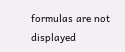formulas are not displayed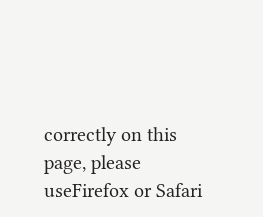correctly on this page, please useFirefox or Safari